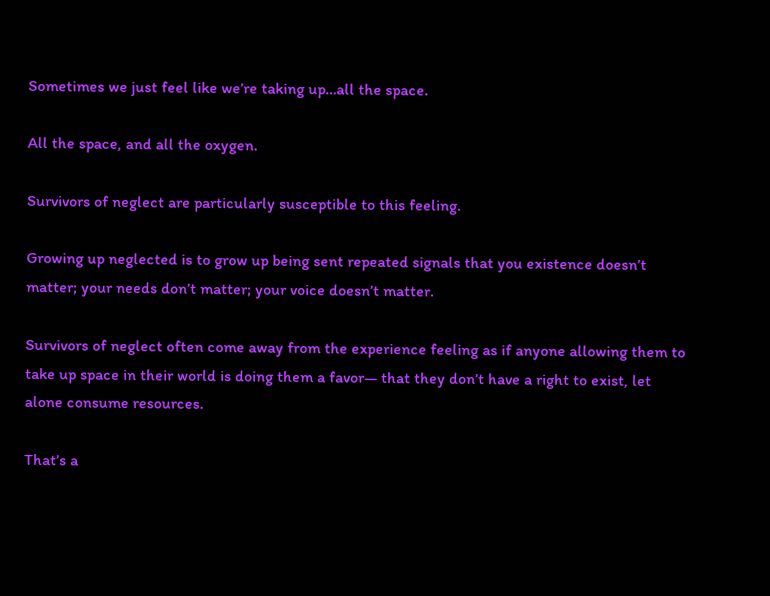Sometimes we just feel like we’re taking up…all the space.

All the space, and all the oxygen.

Survivors of neglect are particularly susceptible to this feeling.

Growing up neglected is to grow up being sent repeated signals that you existence doesn’t matter; your needs don’t matter; your voice doesn’t matter.

Survivors of neglect often come away from the experience feeling as if anyone allowing them to take up space in their world is doing them a favor— that they don’t have a right to exist, let alone consume resources.

That’s a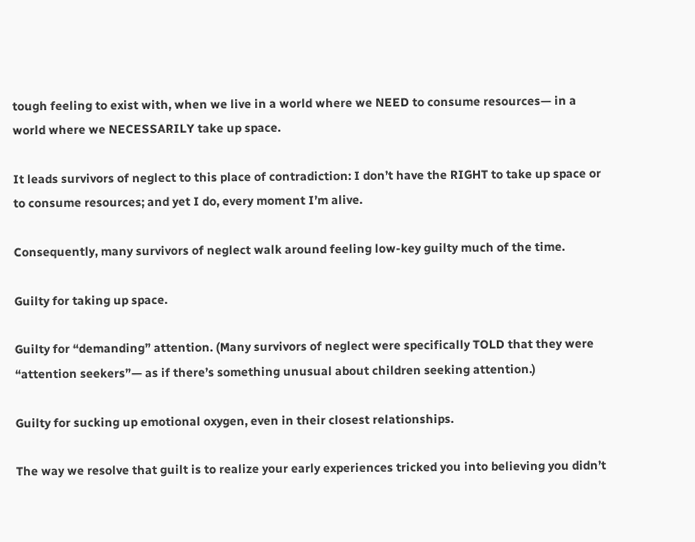tough feeling to exist with, when we live in a world where we NEED to consume resources— in a world where we NECESSARILY take up space.

It leads survivors of neglect to this place of contradiction: I don’t have the RIGHT to take up space or to consume resources; and yet I do, every moment I’m alive.

Consequently, many survivors of neglect walk around feeling low-key guilty much of the time.

Guilty for taking up space.

Guilty for “demanding” attention. (Many survivors of neglect were specifically TOLD that they were “attention seekers”— as if there’s something unusual about children seeking attention.)

Guilty for sucking up emotional oxygen, even in their closest relationships.

The way we resolve that guilt is to realize your early experiences tricked you into believing you didn’t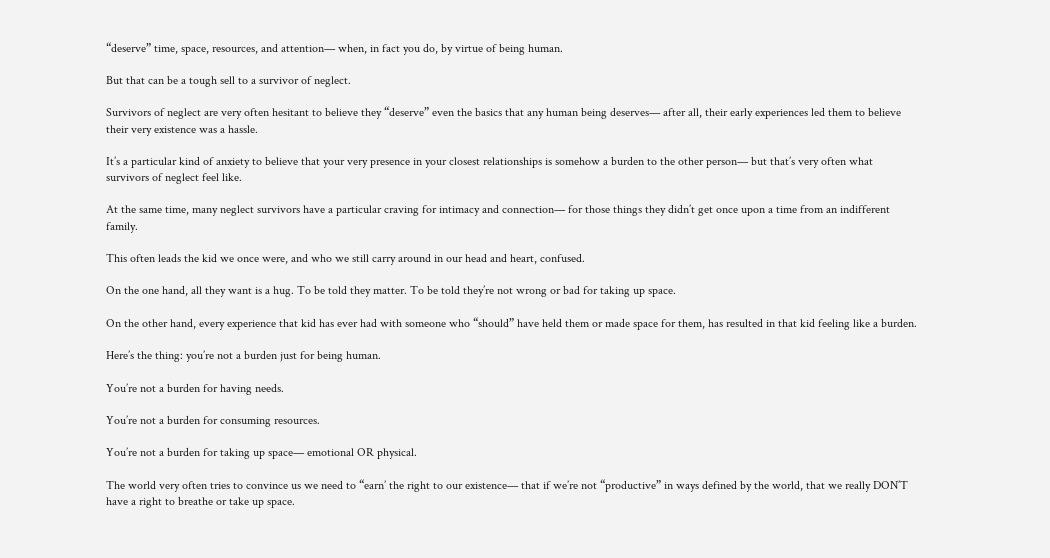“deserve” time, space, resources, and attention— when, in fact you do, by virtue of being human.

But that can be a tough sell to a survivor of neglect.

Survivors of neglect are very often hesitant to believe they “deserve” even the basics that any human being deserves— after all, their early experiences led them to believe their very existence was a hassle.

It’s a particular kind of anxiety to believe that your very presence in your closest relationships is somehow a burden to the other person— but that’s very often what survivors of neglect feel like.

At the same time, many neglect survivors have a particular craving for intimacy and connection— for those things they didn’t get once upon a time from an indifferent family.

This often leads the kid we once were, and who we still carry around in our head and heart, confused.

On the one hand, all they want is a hug. To be told they matter. To be told they’re not wrong or bad for taking up space.

On the other hand, every experience that kid has ever had with someone who “should” have held them or made space for them, has resulted in that kid feeling like a burden.

Here’s the thing: you’re not a burden just for being human.

You’re not a burden for having needs.

You’re not a burden for consuming resources.

You’re not a burden for taking up space— emotional OR physical.

The world very often tries to convince us we need to “earn’ the right to our existence— that if we’re not “productive” in ways defined by the world, that we really DON’T have a right to breathe or take up space.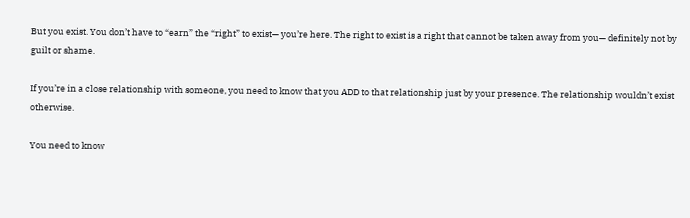But you exist. You don’t have to “earn” the “right” to exist— you’re here. The right to exist is a right that cannot be taken away from you— definitely not by guilt or shame.

If you’re in a close relationship with someone, you need to know that you ADD to that relationship just by your presence. The relationship wouldn’t exist otherwise.

You need to know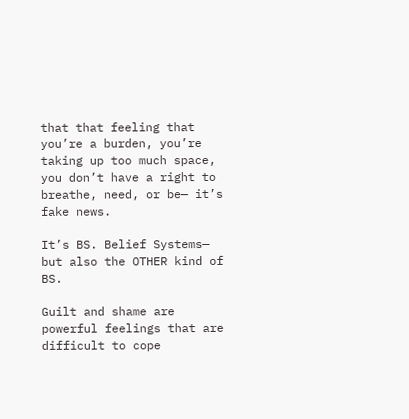that that feeling that you’re a burden, you’re taking up too much space, you don’t have a right to breathe, need, or be— it’s fake news.

It’s BS. Belief Systems— but also the OTHER kind of BS.

Guilt and shame are powerful feelings that are difficult to cope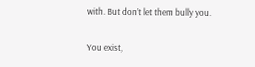with. But don’t let them bully you.

You exist,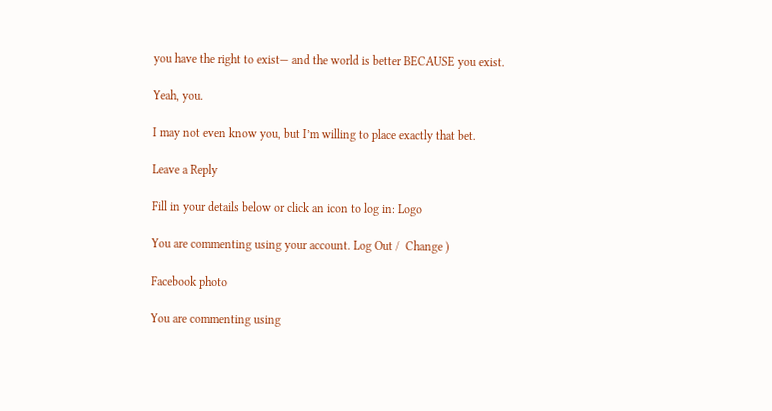you have the right to exist— and the world is better BECAUSE you exist.

Yeah, you.

I may not even know you, but I’m willing to place exactly that bet.

Leave a Reply

Fill in your details below or click an icon to log in: Logo

You are commenting using your account. Log Out /  Change )

Facebook photo

You are commenting using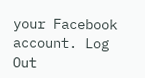your Facebook account. Log Out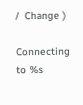/  Change )

Connecting to %s